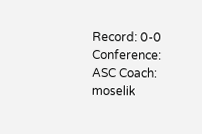Record: 0-0 Conference: ASC Coach: moselik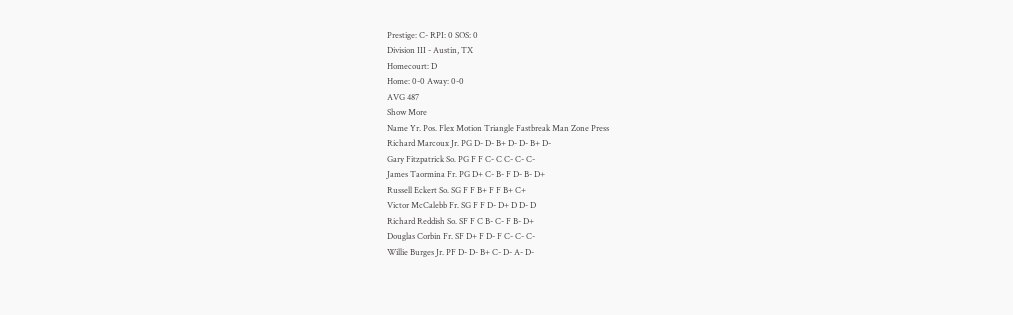Prestige: C- RPI: 0 SOS: 0
Division III - Austin, TX
Homecourt: D
Home: 0-0 Away: 0-0
AVG 487
Show More
Name Yr. Pos. Flex Motion Triangle Fastbreak Man Zone Press
Richard Marcoux Jr. PG D- D- B+ D- D- B+ D-
Gary Fitzpatrick So. PG F F C- C C- C- C-
James Taormina Fr. PG D+ C- B- F D- B- D+
Russell Eckert So. SG F F B+ F F B+ C+
Victor McCalebb Fr. SG F F D- D+ D D- D
Richard Reddish So. SF F C B- C- F B- D+
Douglas Corbin Fr. SF D+ F D- F C- C- C-
Willie Burges Jr. PF D- D- B+ C- D- A- D-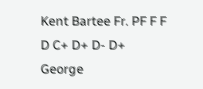Kent Bartee Fr. PF F F D C+ D+ D- D+
George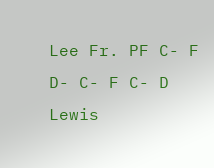Lee Fr. PF C- F D- C- F C- D
Lewis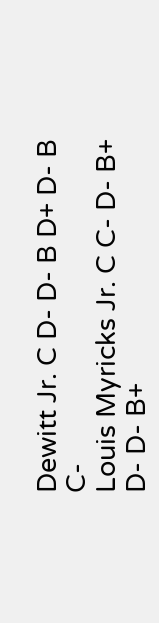Dewitt Jr. C D- D- B D+ D- B C-
Louis Myricks Jr. C C- D- B+ D- D- B+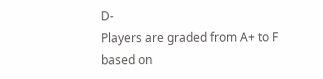D-
Players are graded from A+ to F based on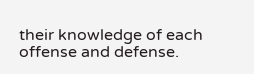their knowledge of each offense and defense.